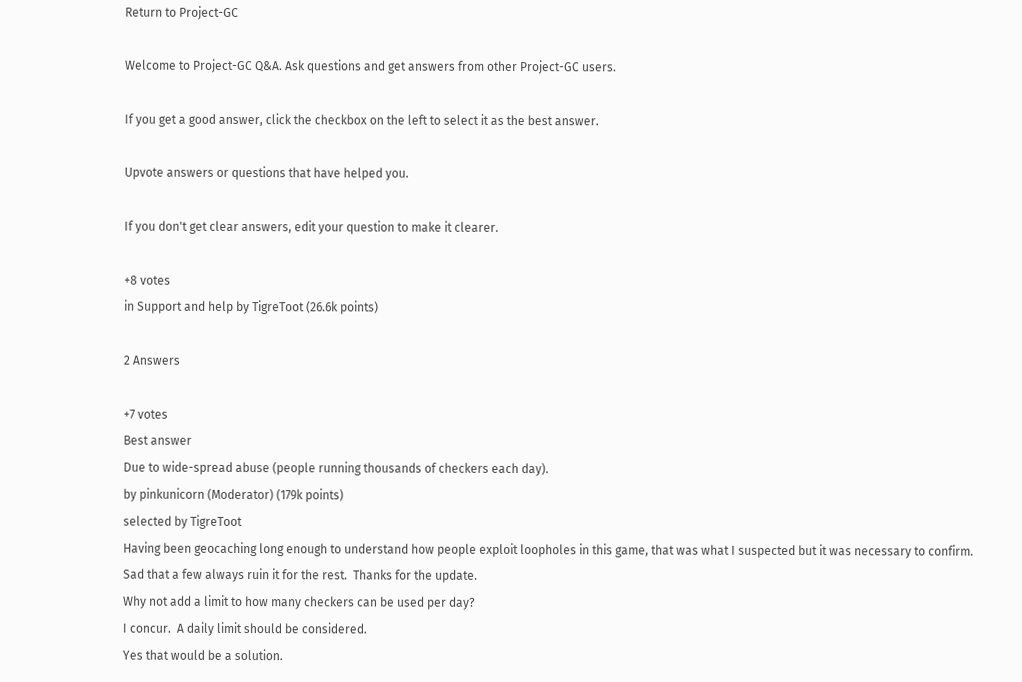Return to Project-GC

Welcome to Project-GC Q&A. Ask questions and get answers from other Project-GC users.

If you get a good answer, click the checkbox on the left to select it as the best answer.

Upvote answers or questions that have helped you.

If you don't get clear answers, edit your question to make it clearer.

+8 votes
in Support and help by TigreToot (26.6k points)

2 Answers

+7 votes
Best answer
Due to wide-spread abuse (people running thousands of checkers each day).
by pinkunicorn (Moderator) (179k points)
selected by TigreToot
Having been geocaching long enough to understand how people exploit loopholes in this game, that was what I suspected but it was necessary to confirm.  Sad that a few always ruin it for the rest.  Thanks for the update.
Why not add a limit to how many checkers can be used per day?
I concur.  A daily limit should be considered.
Yes that would be a solution.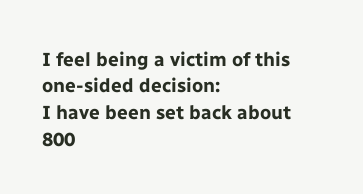I feel being a victim of this one-sided decision:
I have been set back about 800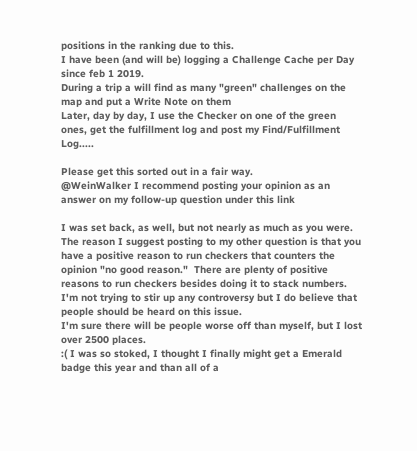positions in the ranking due to this.
I have been (and will be) logging a Challenge Cache per Day since feb 1 2019.
During a trip a will find as many "green" challenges on the map and put a Write Note on them
Later, day by day, I use the Checker on one of the green ones, get the fulfillment log and post my Find/Fulfillment Log.....

Please get this sorted out in a fair way.
@WeinWalker I recommend posting your opinion as an answer on my follow-up question under this link

I was set back, as well, but not nearly as much as you were. The reason I suggest posting to my other question is that you have a positive reason to run checkers that counters the opinion "no good reason."  There are plenty of positive reasons to run checkers besides doing it to stack numbers.  I'm not trying to stir up any controversy but I do believe that people should be heard on this issue.
I'm sure there will be people worse off than myself, but I lost over 2500 places.
:( I was so stoked, I thought I finally might get a Emerald badge this year and than all of a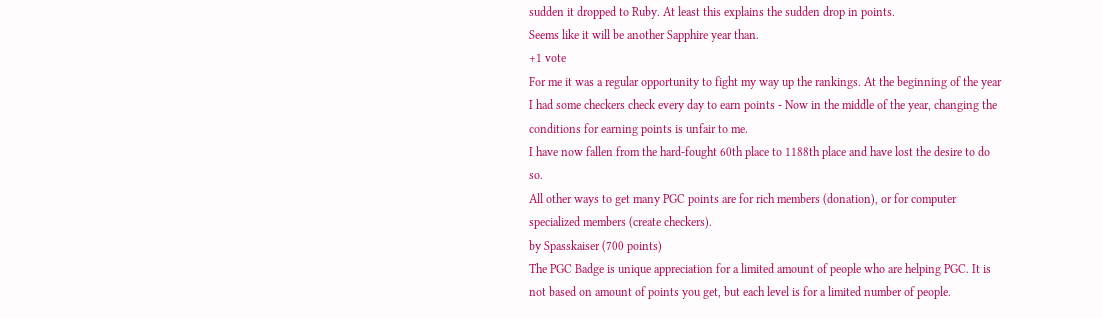sudden it dropped to Ruby. At least this explains the sudden drop in points.
Seems like it will be another Sapphire year than.
+1 vote
For me it was a regular opportunity to fight my way up the rankings. At the beginning of the year I had some checkers check every day to earn points - Now in the middle of the year, changing the conditions for earning points is unfair to me.
I have now fallen from the hard-fought 60th place to 1188th place and have lost the desire to do so.
All other ways to get many PGC points are for rich members (donation), or for computer specialized members (create checkers).
by Spasskaiser (700 points)
The PGC Badge is unique appreciation for a limited amount of people who are helping PGC. It is not based on amount of points you get, but each level is for a limited number of people.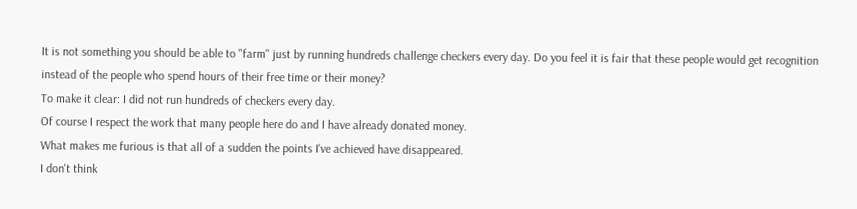It is not something you should be able to "farm" just by running hundreds challenge checkers every day. Do you feel it is fair that these people would get recognition instead of the people who spend hours of their free time or their money?
To make it clear: I did not run hundreds of checkers every day.
Of course I respect the work that many people here do and I have already donated money.
What makes me furious is that all of a sudden the points I've achieved have disappeared.
I don't think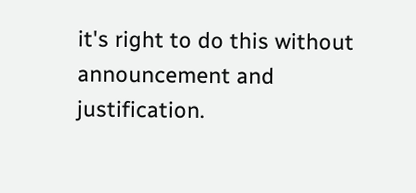it's right to do this without announcement and justification.